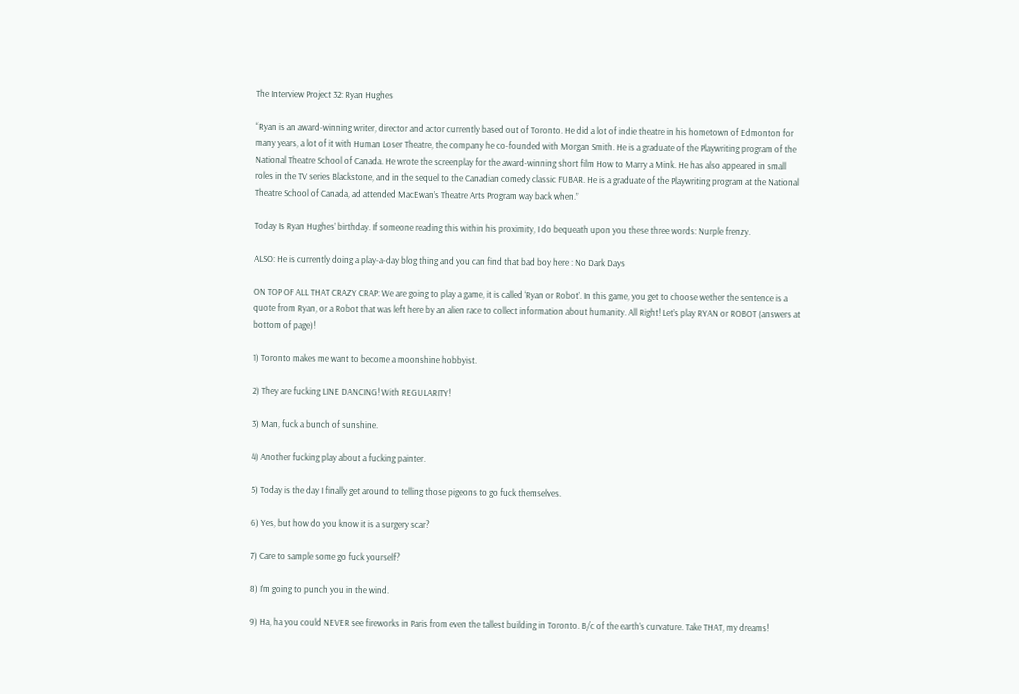The Interview Project 32: Ryan Hughes

“Ryan is an award-winning writer, director and actor currently based out of Toronto. He did a lot of indie theatre in his hometown of Edmonton for many years, a lot of it with Human Loser Theatre, the company he co-founded with Morgan Smith. He is a graduate of the Playwriting program of the National Theatre School of Canada. He wrote the screenplay for the award-winning short film How to Marry a Mink. He has also appeared in small roles in the TV series Blackstone, and in the sequel to the Canadian comedy classic FUBAR. He is a graduate of the Playwriting program at the National Theatre School of Canada, ad attended MacEwan’s Theatre Arts Program way back when.”

Today Is Ryan Hughes’ birthday. If someone reading this within his proximity, I do bequeath upon you these three words: Nurple frenzy.

ALSO: He is currently doing a play-a-day blog thing and you can find that bad boy here : No Dark Days

ON TOP OF ALL THAT CRAZY CRAP: We are going to play a game, it is called ‘Ryan or Robot’. In this game, you get to choose wether the sentence is a quote from Ryan, or a Robot that was left here by an alien race to collect information about humanity. All Right! Let’s play RYAN or ROBOT (answers at bottom of page)!

1) Toronto makes me want to become a moonshine hobbyist.

2) They are fucking LINE DANCING! With REGULARITY!

3) Man, fuck a bunch of sunshine.

4) Another fucking play about a fucking painter.

5) Today is the day I finally get around to telling those pigeons to go fuck themselves.

6) Yes, but how do you know it is a surgery scar?

7) Care to sample some go fuck yourself?

8) I’m going to punch you in the wind.

9) Ha, ha you could NEVER see fireworks in Paris from even the tallest building in Toronto. B/c of the earth’s curvature. Take THAT, my dreams!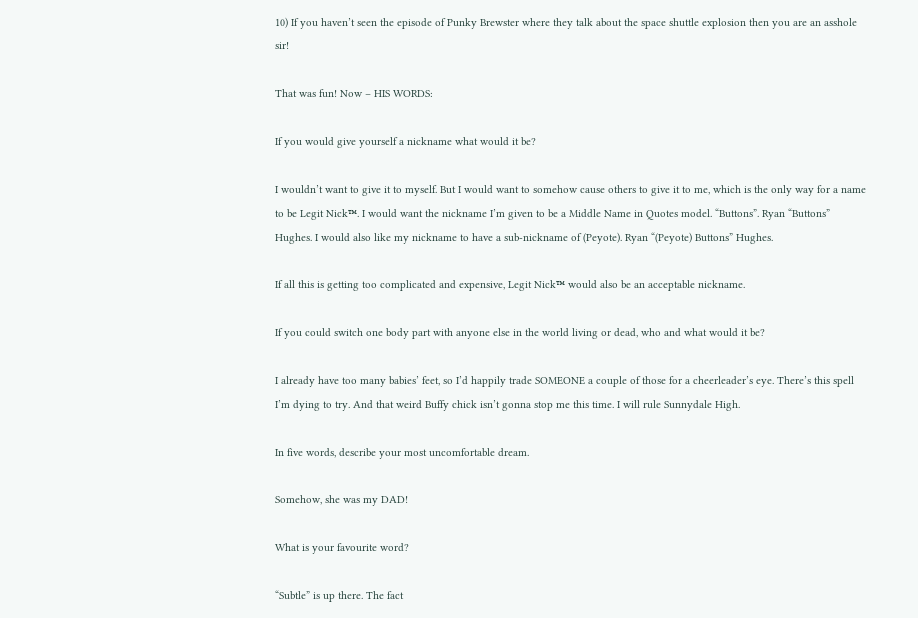10) If you haven’t seen the episode of Punky Brewster where they talk about the space shuttle explosion then you are an asshole sir!

That was fun! Now – HIS WORDS:

If you would give yourself a nickname what would it be?

I wouldn’t want to give it to myself. But I would want to somehow cause others to give it to me, which is the only way for a name to be Legit Nick™. I would want the nickname I’m given to be a Middle Name in Quotes model. “Buttons”. Ryan “Buttons” Hughes. I would also like my nickname to have a sub-nickname of (Peyote). Ryan “(Peyote) Buttons” Hughes.

If all this is getting too complicated and expensive, Legit Nick™ would also be an acceptable nickname.

If you could switch one body part with anyone else in the world living or dead, who and what would it be?

I already have too many babies’ feet, so I’d happily trade SOMEONE a couple of those for a cheerleader’s eye. There’s this spell I’m dying to try. And that weird Buffy chick isn’t gonna stop me this time. I will rule Sunnydale High.

In five words, describe your most uncomfortable dream.

Somehow, she was my DAD!

What is your favourite word?

“Subtle” is up there. The fact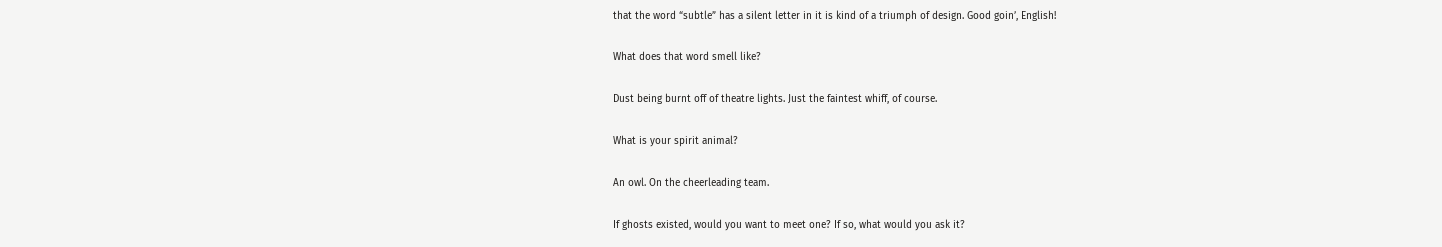that the word “subtle” has a silent letter in it is kind of a triumph of design. Good goin’, English!

What does that word smell like?

Dust being burnt off of theatre lights. Just the faintest whiff, of course.

What is your spirit animal?

An owl. On the cheerleading team.

If ghosts existed, would you want to meet one? If so, what would you ask it?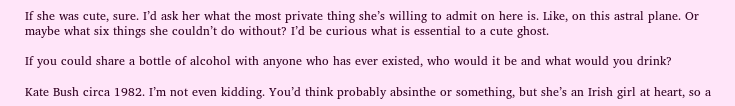If she was cute, sure. I’d ask her what the most private thing she’s willing to admit on here is. Like, on this astral plane. Or maybe what six things she couldn’t do without? I’d be curious what is essential to a cute ghost.

If you could share a bottle of alcohol with anyone who has ever existed, who would it be and what would you drink?

Kate Bush circa 1982. I’m not even kidding. You’d think probably absinthe or something, but she’s an Irish girl at heart, so a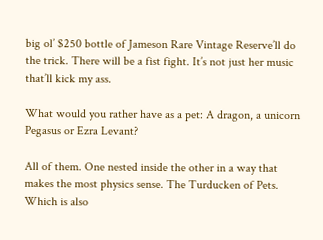big ol’ $250 bottle of Jameson Rare Vintage Reserve’ll do the trick. There will be a fist fight. It’s not just her music that’ll kick my ass.

What would you rather have as a pet: A dragon, a unicorn Pegasus or Ezra Levant?

All of them. One nested inside the other in a way that makes the most physics sense. The Turducken of Pets. Which is also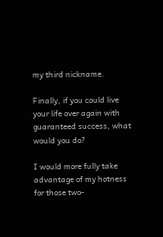my third nickname.

Finally, if you could live your life over again with guaranteed success, what would you do?

I would more fully take advantage of my hotness for those two-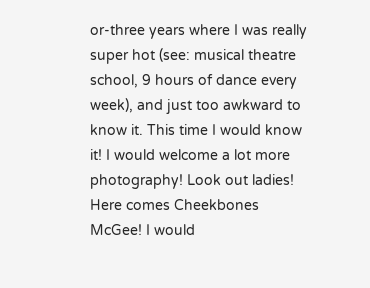or-three years where I was really super hot (see: musical theatre school, 9 hours of dance every week), and just too awkward to know it. This time I would know it! I would welcome a lot more photography! Look out ladies! Here comes Cheekbones McGee! I would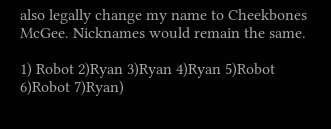also legally change my name to Cheekbones McGee. Nicknames would remain the same.

1) Robot 2)Ryan 3)Ryan 4)Ryan 5)Robot 6)Robot 7)Ryan)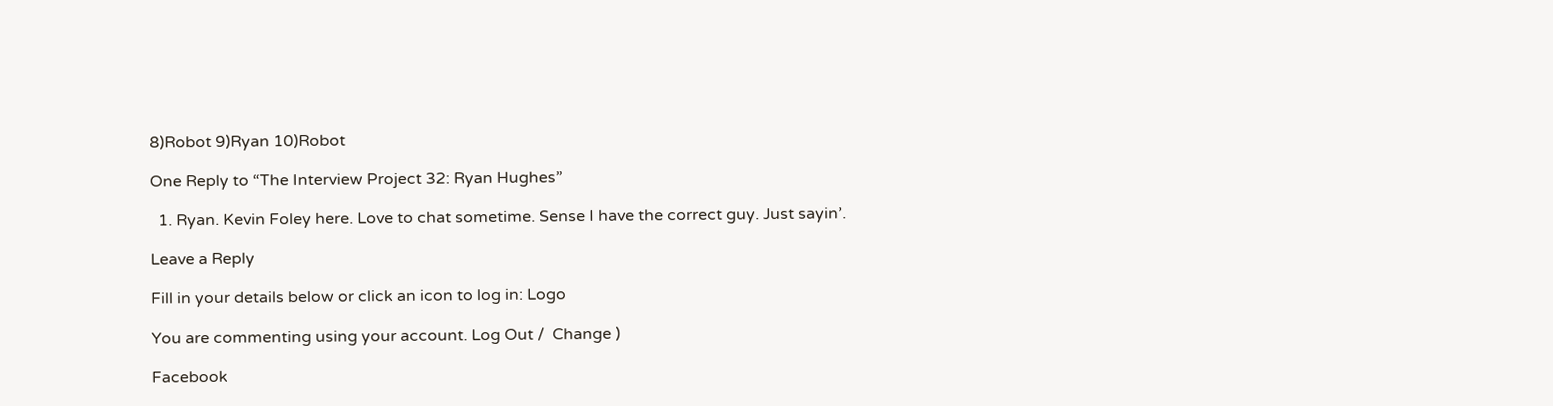8)Robot 9)Ryan 10)Robot

One Reply to “The Interview Project 32: Ryan Hughes”

  1. Ryan. Kevin Foley here. Love to chat sometime. Sense I have the correct guy. Just sayin’.

Leave a Reply

Fill in your details below or click an icon to log in: Logo

You are commenting using your account. Log Out /  Change )

Facebook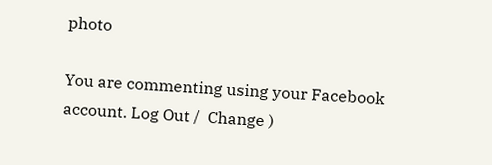photo

You are commenting using your Facebook account. Log Out /  Change )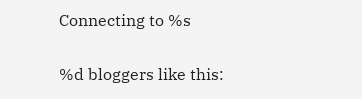Connecting to %s

%d bloggers like this: